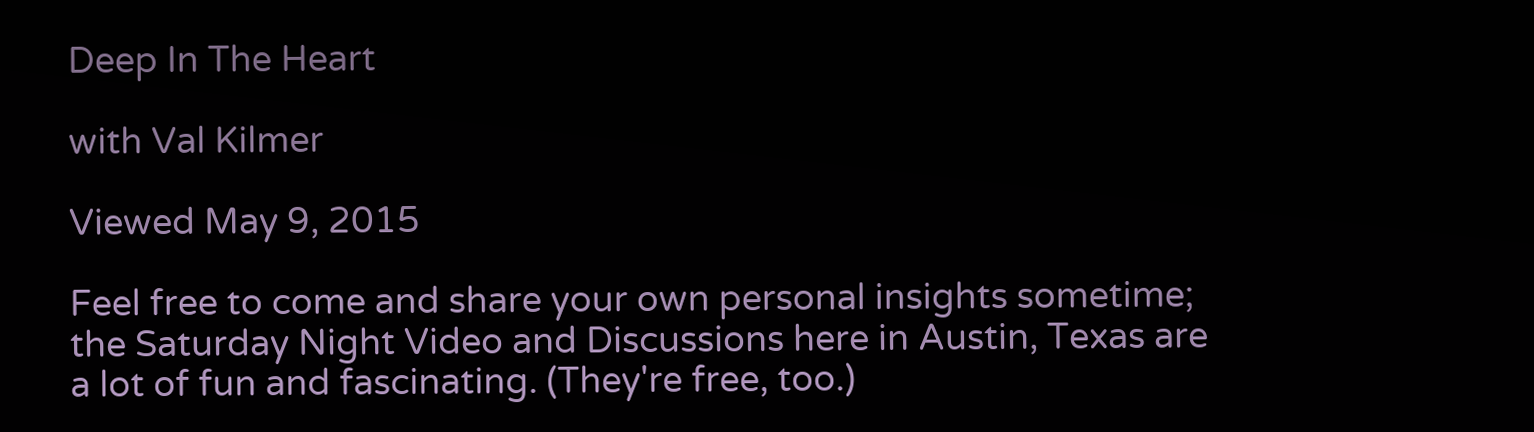Deep In The Heart

with Val Kilmer

Viewed May 9, 2015

Feel free to come and share your own personal insights sometime; the Saturday Night Video and Discussions here in Austin, Texas are a lot of fun and fascinating. (They're free, too.)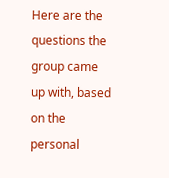Here are the questions the group came up with, based on the personal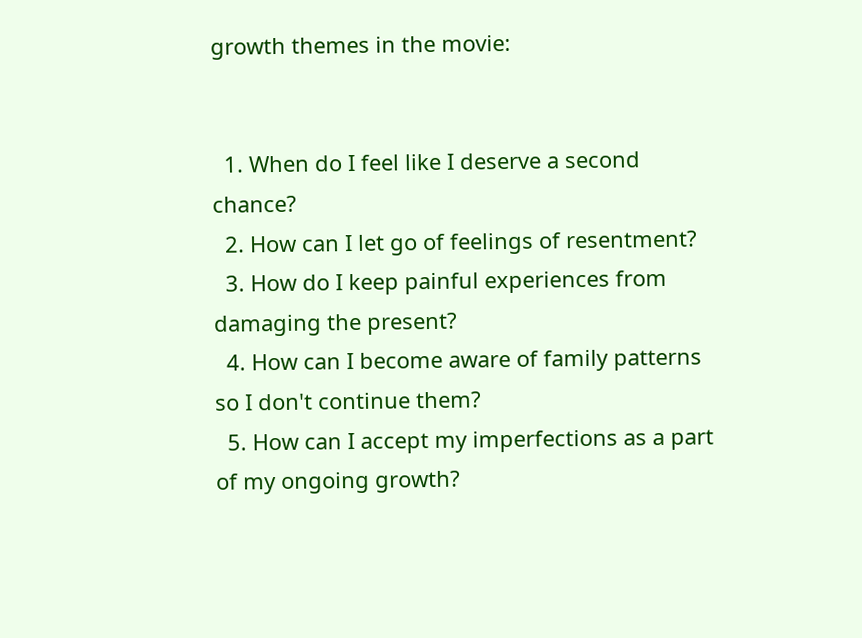growth themes in the movie:


  1. When do I feel like I deserve a second chance?
  2. How can I let go of feelings of resentment?
  3. How do I keep painful experiences from damaging the present?
  4. How can I become aware of family patterns so I don't continue them?
  5. How can I accept my imperfections as a part of my ongoing growth?